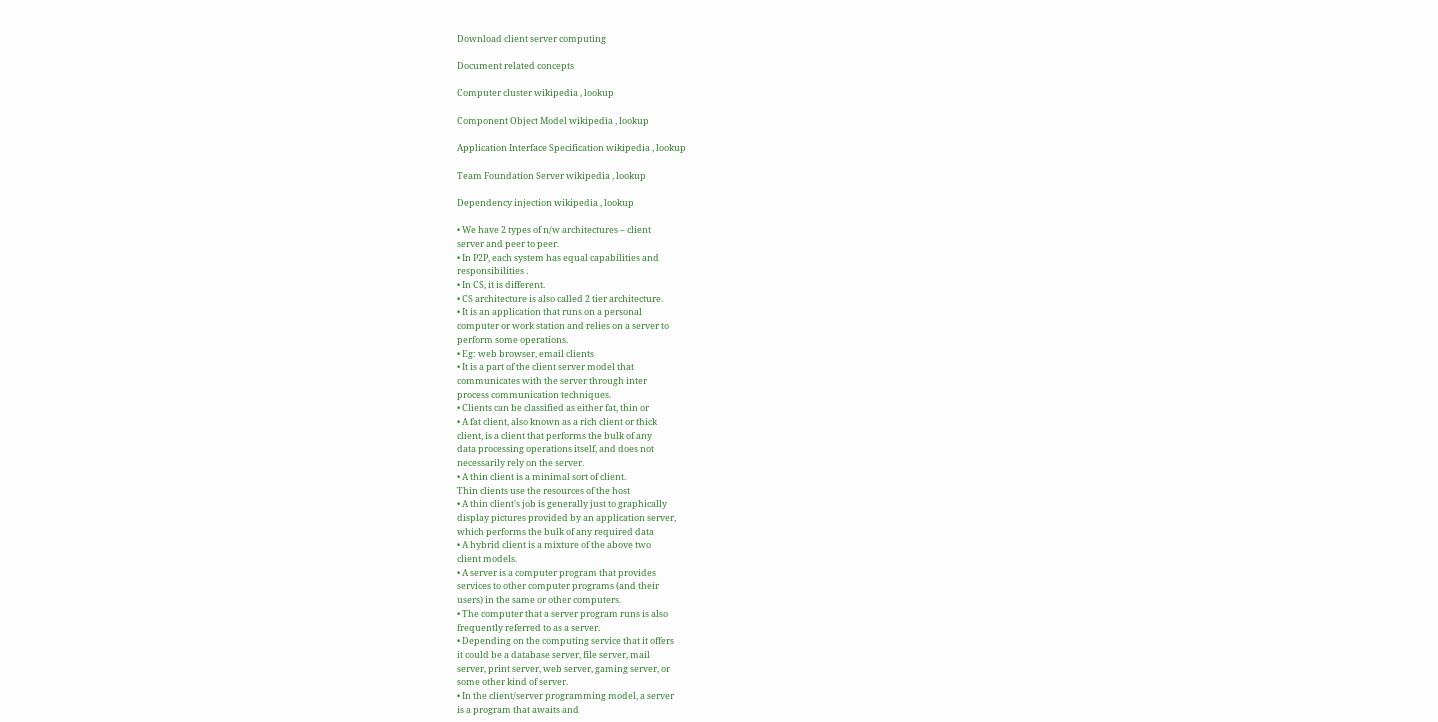Download client server computing

Document related concepts

Computer cluster wikipedia , lookup

Component Object Model wikipedia , lookup

Application Interface Specification wikipedia , lookup

Team Foundation Server wikipedia , lookup

Dependency injection wikipedia , lookup

• We have 2 types of n/w architectures – client
server and peer to peer.
• In P2P, each system has equal capabilities and
responsibilities .
• In CS, it is different.
• CS architecture is also called 2 tier architecture.
• It is an application that runs on a personal
computer or work station and relies on a server to
perform some operations.
• Eg: web browser, email clients
• It is a part of the client server model that
communicates with the server through inter
process communication techniques.
• Clients can be classified as either fat, thin or
• A fat client, also known as a rich client or thick
client, is a client that performs the bulk of any
data processing operations itself, and does not
necessarily rely on the server.
• A thin client is a minimal sort of client.
Thin clients use the resources of the host
• A thin client's job is generally just to graphically
display pictures provided by an application server,
which performs the bulk of any required data
• A hybrid client is a mixture of the above two
client models.
• A server is a computer program that provides
services to other computer programs (and their
users) in the same or other computers.
• The computer that a server program runs is also
frequently referred to as a server.
• Depending on the computing service that it offers
it could be a database server, file server, mail
server, print server, web server, gaming server, or
some other kind of server.
• In the client/server programming model, a server
is a program that awaits and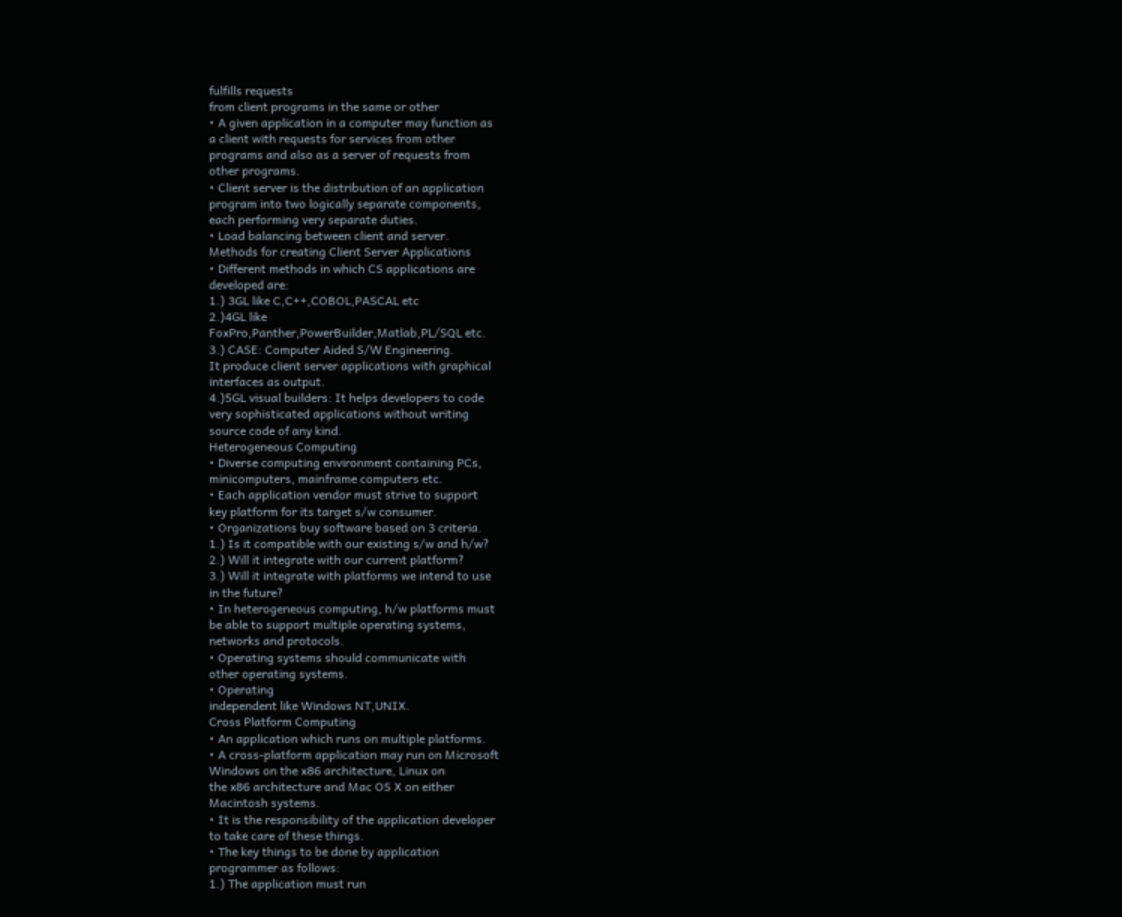fulfills requests
from client programs in the same or other
• A given application in a computer may function as
a client with requests for services from other
programs and also as a server of requests from
other programs.
• Client server is the distribution of an application
program into two logically separate components,
each performing very separate duties.
• Load balancing between client and server.
Methods for creating Client Server Applications
• Different methods in which CS applications are
developed are:
1.) 3GL like C,C++,COBOL,PASCAL etc
2.)4GL like
FoxPro,Panther,PowerBuilder,Matlab,PL/SQL etc.
3.) CASE: Computer Aided S/W Engineering.
It produce client server applications with graphical
interfaces as output.
4.)5GL visual builders: It helps developers to code
very sophisticated applications without writing
source code of any kind.
Heterogeneous Computing
• Diverse computing environment containing PCs,
minicomputers, mainframe computers etc.
• Each application vendor must strive to support
key platform for its target s/w consumer.
• Organizations buy software based on 3 criteria.
1.) Is it compatible with our existing s/w and h/w?
2.) Will it integrate with our current platform?
3.) Will it integrate with platforms we intend to use
in the future?
• In heterogeneous computing, h/w platforms must
be able to support multiple operating systems,
networks and protocols.
• Operating systems should communicate with
other operating systems.
• Operating
independent like Windows NT,UNIX.
Cross Platform Computing
• An application which runs on multiple platforms.
• A cross-platform application may run on Microsoft
Windows on the x86 architecture, Linux on
the x86 architecture and Mac OS X on either
Macintosh systems.
• It is the responsibility of the application developer
to take care of these things.
• The key things to be done by application
programmer as follows:
1.) The application must run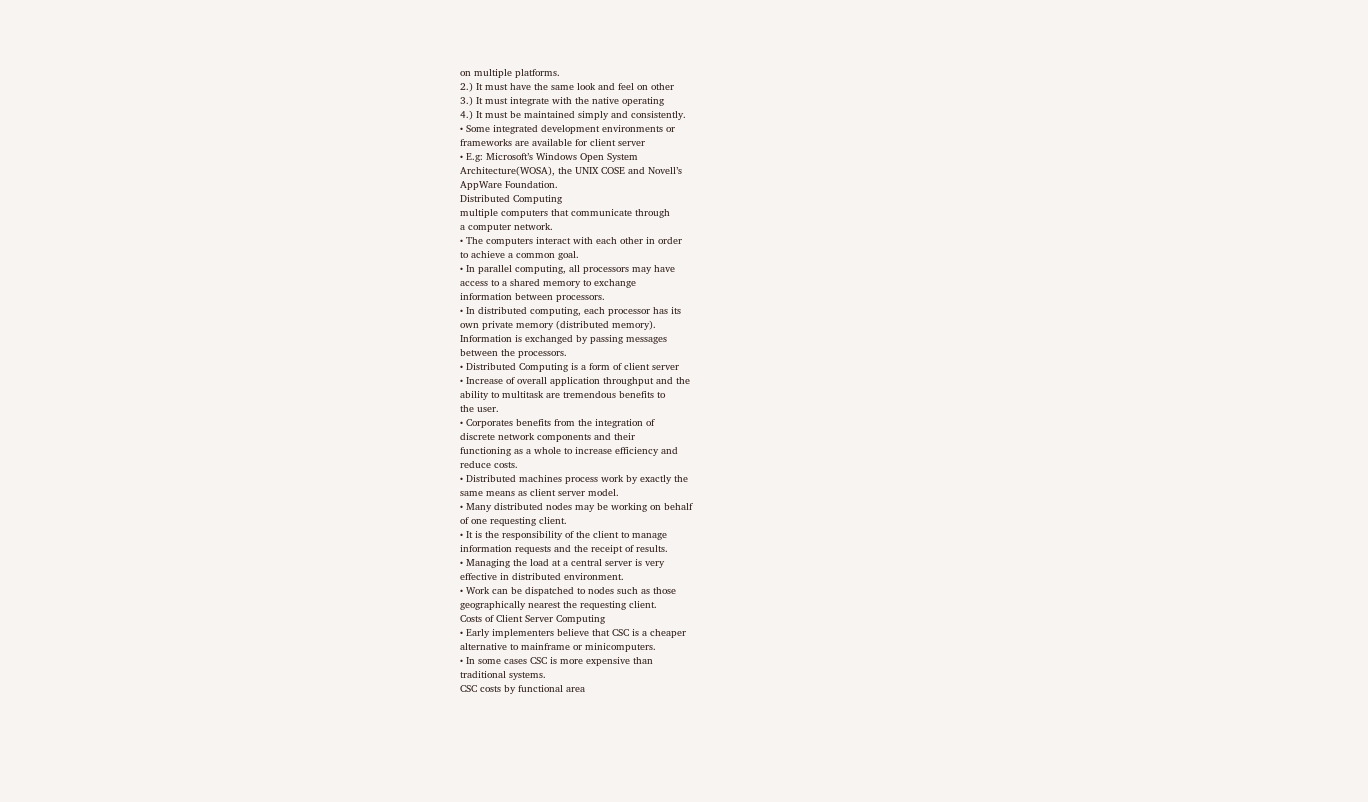on multiple platforms.
2.) It must have the same look and feel on other
3.) It must integrate with the native operating
4.) It must be maintained simply and consistently.
• Some integrated development environments or
frameworks are available for client server
• E.g: Microsoft’s Windows Open System
Architecture(WOSA), the UNIX COSE and Novell’s
AppWare Foundation.
Distributed Computing
multiple computers that communicate through
a computer network.
• The computers interact with each other in order
to achieve a common goal.
• In parallel computing, all processors may have
access to a shared memory to exchange
information between processors.
• In distributed computing, each processor has its
own private memory (distributed memory).
Information is exchanged by passing messages
between the processors.
• Distributed Computing is a form of client server
• Increase of overall application throughput and the
ability to multitask are tremendous benefits to
the user.
• Corporates benefits from the integration of
discrete network components and their
functioning as a whole to increase efficiency and
reduce costs.
• Distributed machines process work by exactly the
same means as client server model.
• Many distributed nodes may be working on behalf
of one requesting client.
• It is the responsibility of the client to manage
information requests and the receipt of results.
• Managing the load at a central server is very
effective in distributed environment.
• Work can be dispatched to nodes such as those
geographically nearest the requesting client.
Costs of Client Server Computing
• Early implementers believe that CSC is a cheaper
alternative to mainframe or minicomputers.
• In some cases CSC is more expensive than
traditional systems.
CSC costs by functional area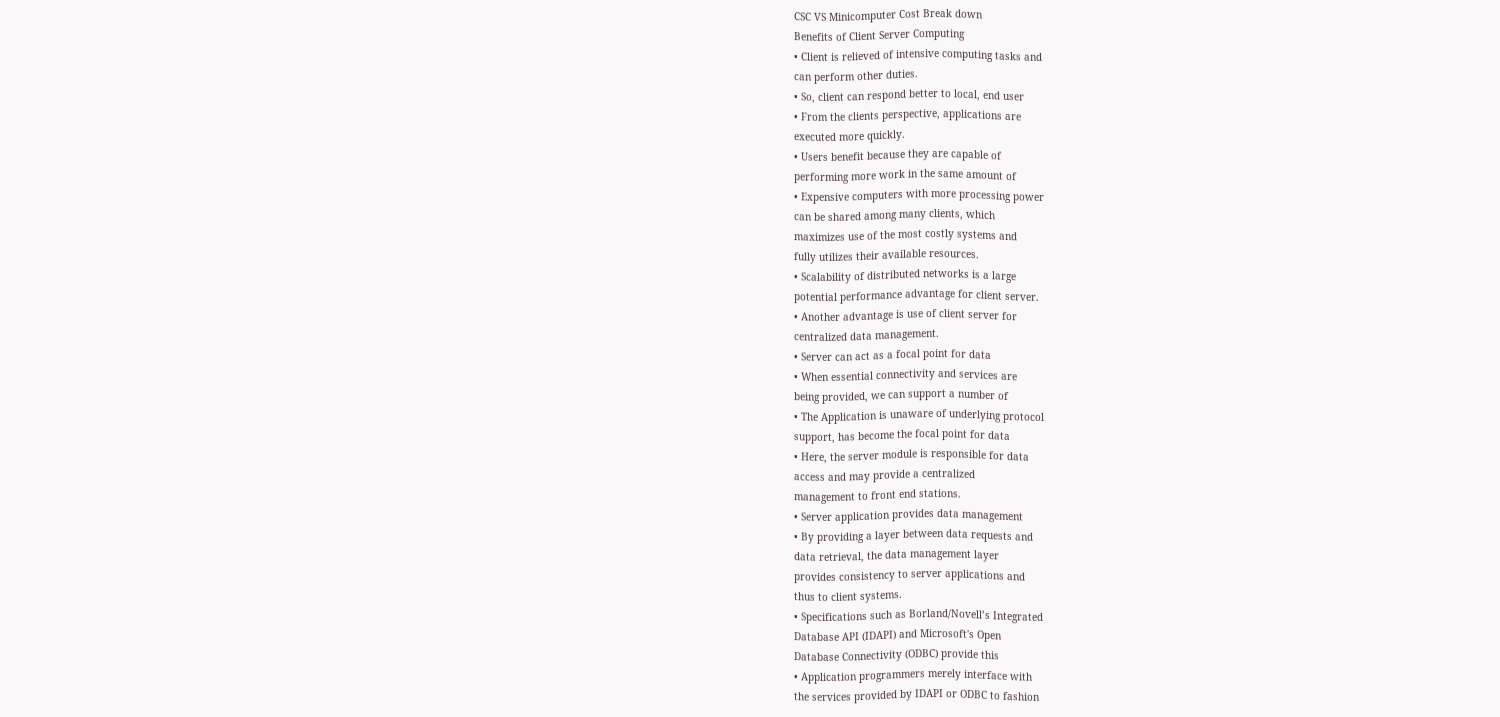CSC VS Minicomputer Cost Break down
Benefits of Client Server Computing
• Client is relieved of intensive computing tasks and
can perform other duties.
• So, client can respond better to local, end user
• From the clients perspective, applications are
executed more quickly.
• Users benefit because they are capable of
performing more work in the same amount of
• Expensive computers with more processing power
can be shared among many clients, which
maximizes use of the most costly systems and
fully utilizes their available resources.
• Scalability of distributed networks is a large
potential performance advantage for client server.
• Another advantage is use of client server for
centralized data management.
• Server can act as a focal point for data
• When essential connectivity and services are
being provided, we can support a number of
• The Application is unaware of underlying protocol
support, has become the focal point for data
• Here, the server module is responsible for data
access and may provide a centralized
management to front end stations.
• Server application provides data management
• By providing a layer between data requests and
data retrieval, the data management layer
provides consistency to server applications and
thus to client systems.
• Specifications such as Borland/Novell’s Integrated
Database API (IDAPI) and Microsoft's Open
Database Connectivity (ODBC) provide this
• Application programmers merely interface with
the services provided by IDAPI or ODBC to fashion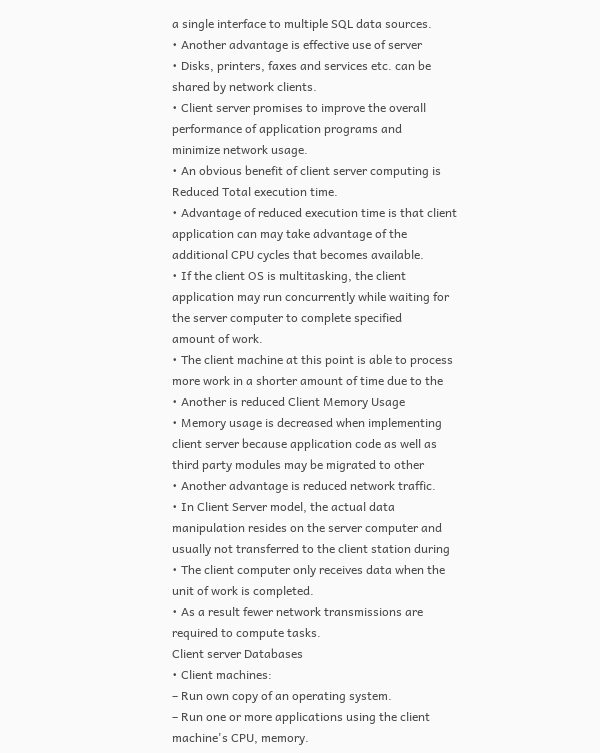a single interface to multiple SQL data sources.
• Another advantage is effective use of server
• Disks, printers, faxes and services etc. can be
shared by network clients.
• Client server promises to improve the overall
performance of application programs and
minimize network usage.
• An obvious benefit of client server computing is
Reduced Total execution time.
• Advantage of reduced execution time is that client
application can may take advantage of the
additional CPU cycles that becomes available.
• If the client OS is multitasking, the client
application may run concurrently while waiting for
the server computer to complete specified
amount of work.
• The client machine at this point is able to process
more work in a shorter amount of time due to the
• Another is reduced Client Memory Usage
• Memory usage is decreased when implementing
client server because application code as well as
third party modules may be migrated to other
• Another advantage is reduced network traffic.
• In Client Server model, the actual data
manipulation resides on the server computer and
usually not transferred to the client station during
• The client computer only receives data when the
unit of work is completed.
• As a result fewer network transmissions are
required to compute tasks.
Client server Databases
• Client machines:
– Run own copy of an operating system.
– Run one or more applications using the client
machine's CPU, memory.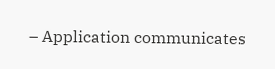– Application communicates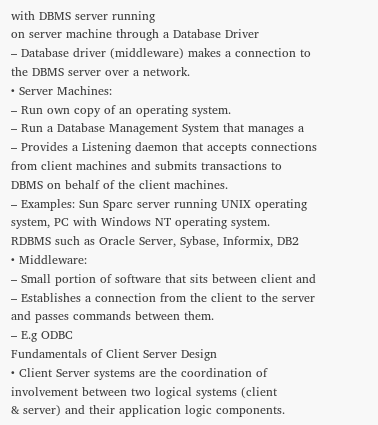with DBMS server running
on server machine through a Database Driver
– Database driver (middleware) makes a connection to
the DBMS server over a network.
• Server Machines:
– Run own copy of an operating system.
– Run a Database Management System that manages a
– Provides a Listening daemon that accepts connections
from client machines and submits transactions to
DBMS on behalf of the client machines.
– Examples: Sun Sparc server running UNIX operating
system, PC with Windows NT operating system.
RDBMS such as Oracle Server, Sybase, Informix, DB2
• Middleware:
– Small portion of software that sits between client and
– Establishes a connection from the client to the server
and passes commands between them.
– E.g ODBC
Fundamentals of Client Server Design
• Client Server systems are the coordination of
involvement between two logical systems (client
& server) and their application logic components.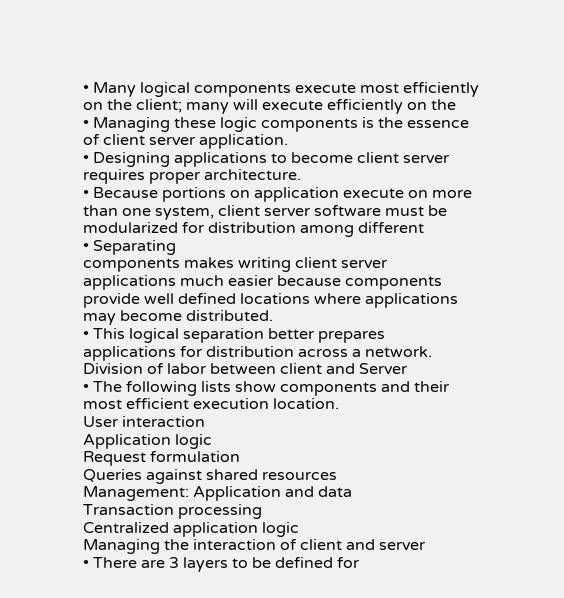• Many logical components execute most efficiently
on the client; many will execute efficiently on the
• Managing these logic components is the essence
of client server application.
• Designing applications to become client server
requires proper architecture.
• Because portions on application execute on more
than one system, client server software must be
modularized for distribution among different
• Separating
components makes writing client server
applications much easier because components
provide well defined locations where applications
may become distributed.
• This logical separation better prepares
applications for distribution across a network.
Division of labor between client and Server
• The following lists show components and their
most efficient execution location.
User interaction
Application logic
Request formulation
Queries against shared resources
Management: Application and data
Transaction processing
Centralized application logic
Managing the interaction of client and server
• There are 3 layers to be defined for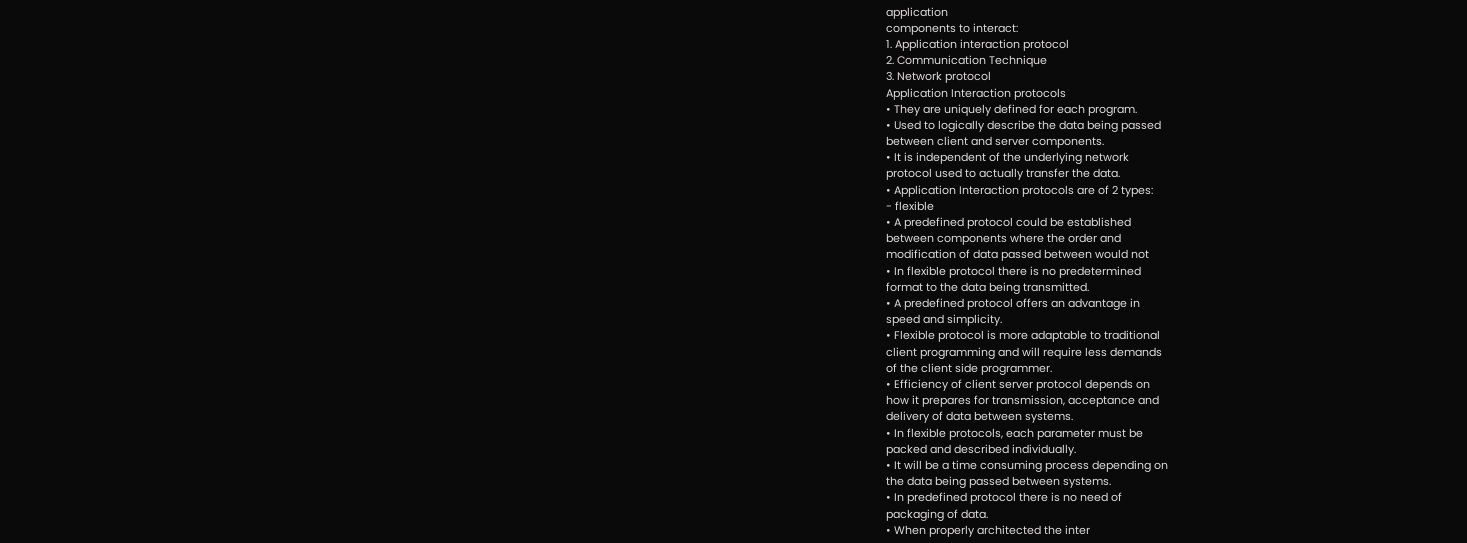application
components to interact:
1. Application interaction protocol
2. Communication Technique
3. Network protocol
Application Interaction protocols
• They are uniquely defined for each program.
• Used to logically describe the data being passed
between client and server components.
• It is independent of the underlying network
protocol used to actually transfer the data.
• Application Interaction protocols are of 2 types:
- flexible
• A predefined protocol could be established
between components where the order and
modification of data passed between would not
• In flexible protocol there is no predetermined
format to the data being transmitted.
• A predefined protocol offers an advantage in
speed and simplicity.
• Flexible protocol is more adaptable to traditional
client programming and will require less demands
of the client side programmer.
• Efficiency of client server protocol depends on
how it prepares for transmission, acceptance and
delivery of data between systems.
• In flexible protocols, each parameter must be
packed and described individually.
• It will be a time consuming process depending on
the data being passed between systems.
• In predefined protocol there is no need of
packaging of data.
• When properly architected the inter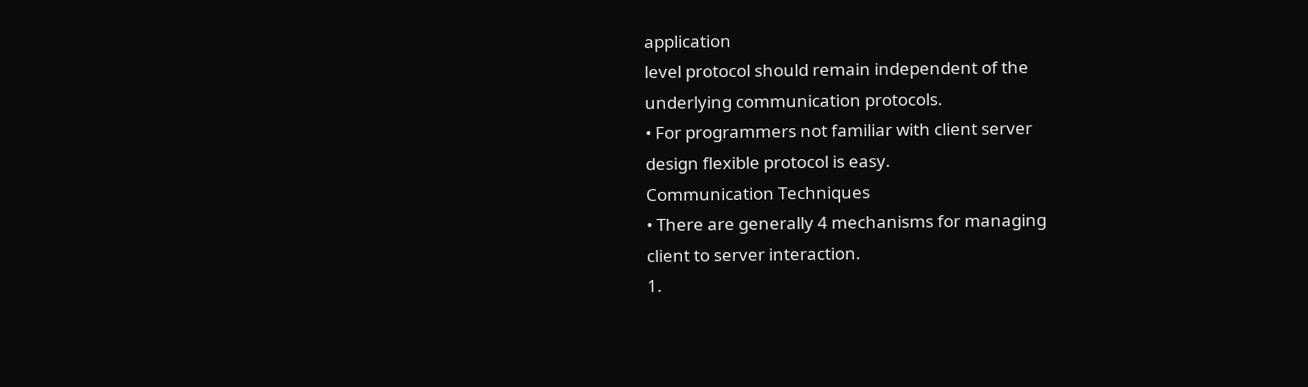application
level protocol should remain independent of the
underlying communication protocols.
• For programmers not familiar with client server
design flexible protocol is easy.
Communication Techniques
• There are generally 4 mechanisms for managing
client to server interaction.
1.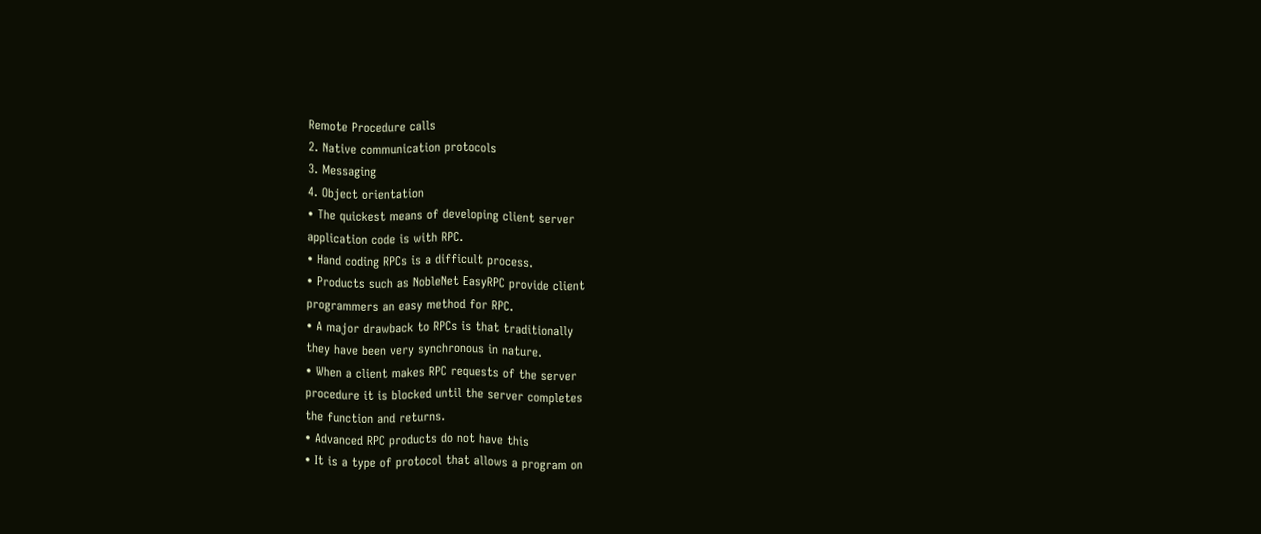Remote Procedure calls
2. Native communication protocols
3. Messaging
4. Object orientation
• The quickest means of developing client server
application code is with RPC.
• Hand coding RPCs is a difficult process.
• Products such as NobleNet EasyRPC provide client
programmers an easy method for RPC.
• A major drawback to RPCs is that traditionally
they have been very synchronous in nature.
• When a client makes RPC requests of the server
procedure it is blocked until the server completes
the function and returns.
• Advanced RPC products do not have this
• It is a type of protocol that allows a program on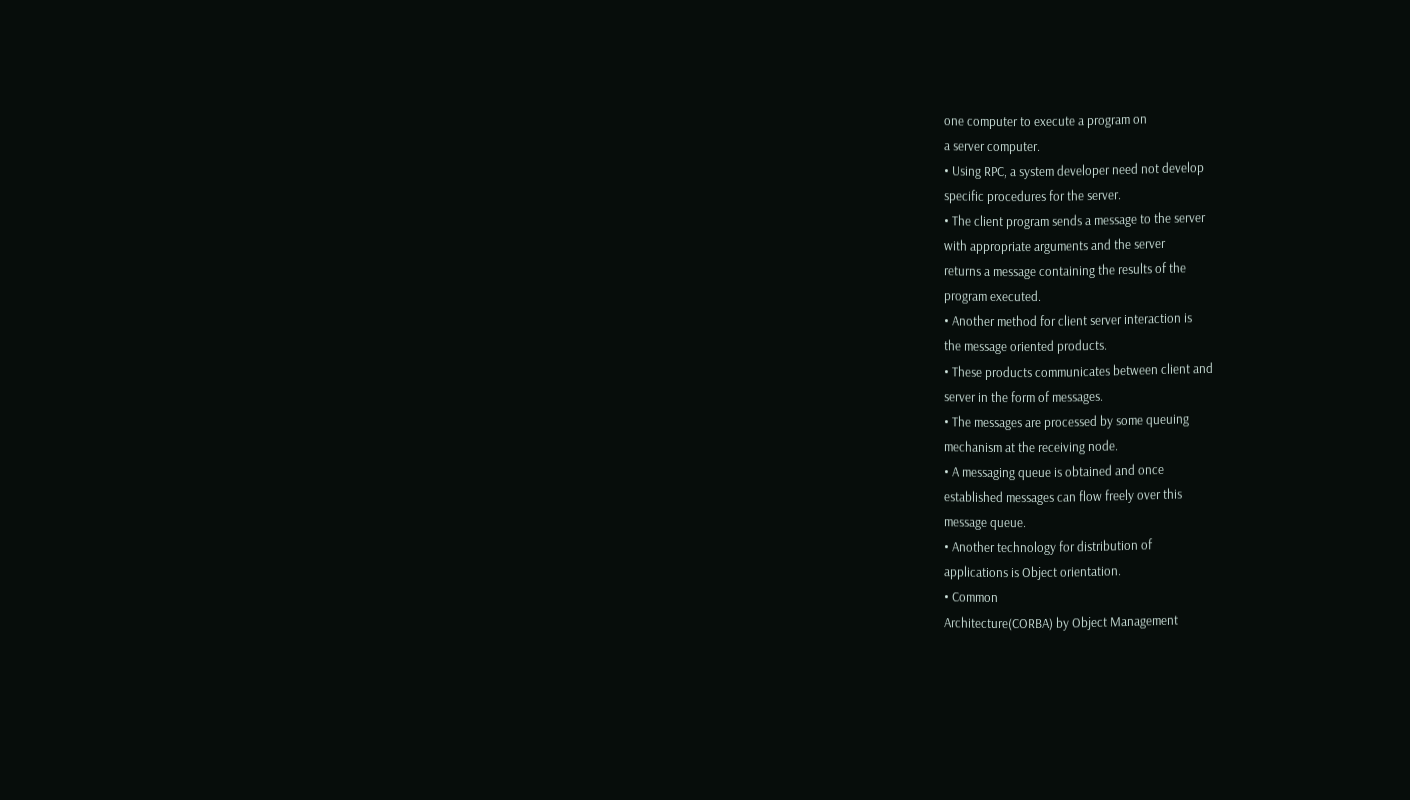one computer to execute a program on
a server computer.
• Using RPC, a system developer need not develop
specific procedures for the server.
• The client program sends a message to the server
with appropriate arguments and the server
returns a message containing the results of the
program executed.
• Another method for client server interaction is
the message oriented products.
• These products communicates between client and
server in the form of messages.
• The messages are processed by some queuing
mechanism at the receiving node.
• A messaging queue is obtained and once
established messages can flow freely over this
message queue.
• Another technology for distribution of
applications is Object orientation.
• Common
Architecture(CORBA) by Object Management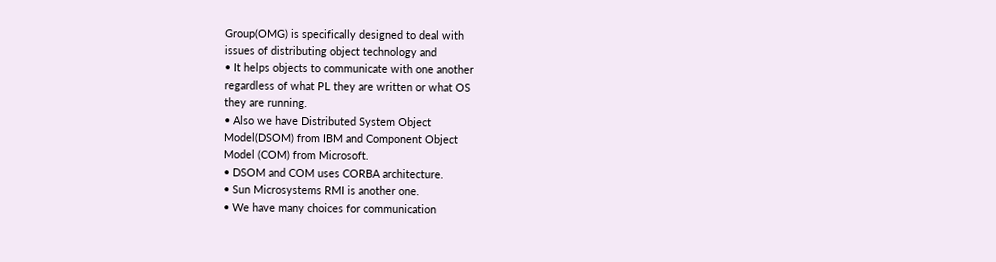Group(OMG) is specifically designed to deal with
issues of distributing object technology and
• It helps objects to communicate with one another
regardless of what PL they are written or what OS
they are running.
• Also we have Distributed System Object
Model(DSOM) from IBM and Component Object
Model (COM) from Microsoft.
• DSOM and COM uses CORBA architecture.
• Sun Microsystems RMI is another one.
• We have many choices for communication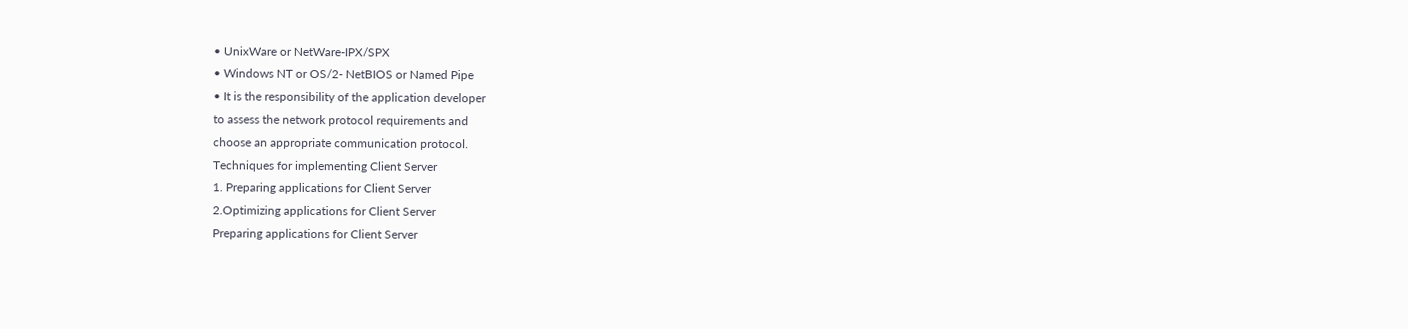• UnixWare or NetWare-IPX/SPX
• Windows NT or OS/2- NetBIOS or Named Pipe
• It is the responsibility of the application developer
to assess the network protocol requirements and
choose an appropriate communication protocol.
Techniques for implementing Client Server
1. Preparing applications for Client Server
2.Optimizing applications for Client Server
Preparing applications for Client Server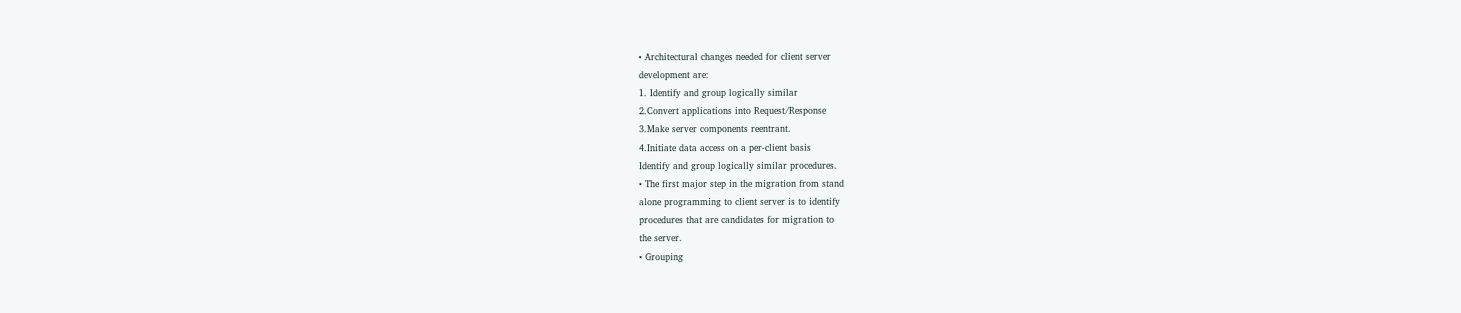• Architectural changes needed for client server
development are:
1. Identify and group logically similar
2.Convert applications into Request/Response
3.Make server components reentrant.
4.Initiate data access on a per-client basis
Identify and group logically similar procedures.
• The first major step in the migration from stand
alone programming to client server is to identify
procedures that are candidates for migration to
the server.
• Grouping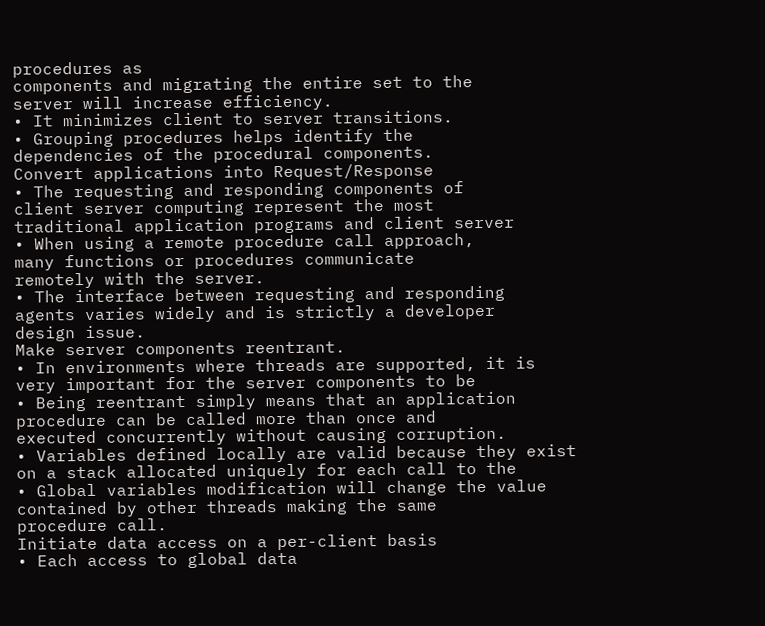procedures as
components and migrating the entire set to the
server will increase efficiency.
• It minimizes client to server transitions.
• Grouping procedures helps identify the
dependencies of the procedural components.
Convert applications into Request/Response
• The requesting and responding components of
client server computing represent the most
traditional application programs and client server
• When using a remote procedure call approach,
many functions or procedures communicate
remotely with the server.
• The interface between requesting and responding
agents varies widely and is strictly a developer
design issue.
Make server components reentrant.
• In environments where threads are supported, it is
very important for the server components to be
• Being reentrant simply means that an application
procedure can be called more than once and
executed concurrently without causing corruption.
• Variables defined locally are valid because they exist
on a stack allocated uniquely for each call to the
• Global variables modification will change the value
contained by other threads making the same
procedure call.
Initiate data access on a per-client basis
• Each access to global data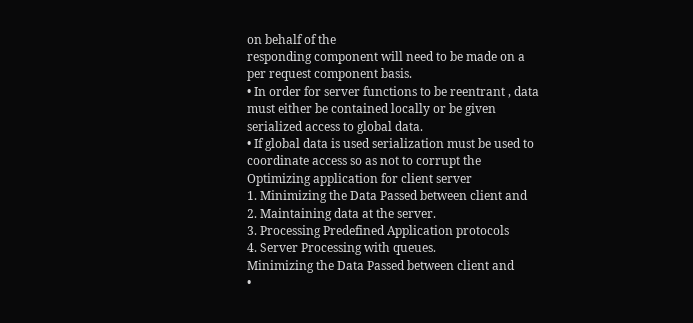on behalf of the
responding component will need to be made on a
per request component basis.
• In order for server functions to be reentrant , data
must either be contained locally or be given
serialized access to global data.
• If global data is used serialization must be used to
coordinate access so as not to corrupt the
Optimizing application for client server
1. Minimizing the Data Passed between client and
2. Maintaining data at the server.
3. Processing Predefined Application protocols
4. Server Processing with queues.
Minimizing the Data Passed between client and
•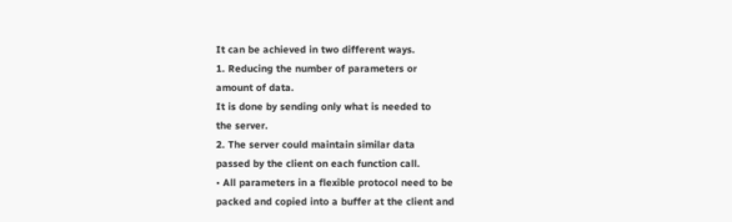It can be achieved in two different ways.
1. Reducing the number of parameters or
amount of data.
It is done by sending only what is needed to
the server.
2. The server could maintain similar data
passed by the client on each function call.
• All parameters in a flexible protocol need to be
packed and copied into a buffer at the client and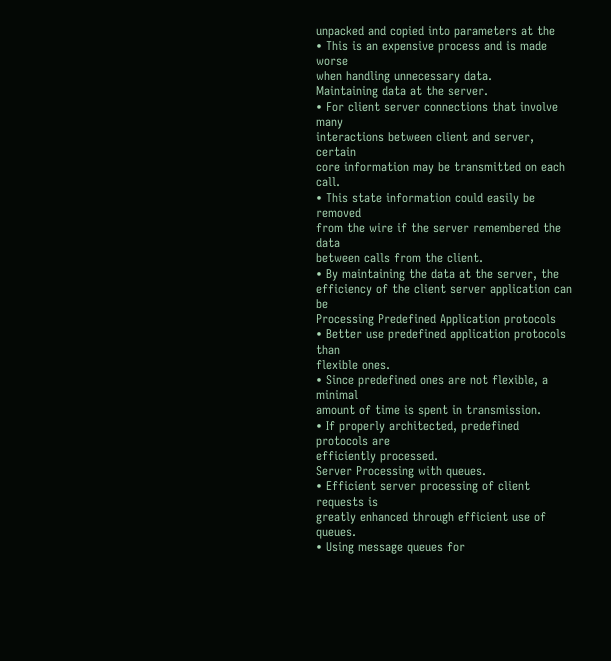unpacked and copied into parameters at the
• This is an expensive process and is made worse
when handling unnecessary data.
Maintaining data at the server.
• For client server connections that involve many
interactions between client and server, certain
core information may be transmitted on each call.
• This state information could easily be removed
from the wire if the server remembered the data
between calls from the client.
• By maintaining the data at the server, the
efficiency of the client server application can be
Processing Predefined Application protocols
• Better use predefined application protocols than
flexible ones.
• Since predefined ones are not flexible, a minimal
amount of time is spent in transmission.
• If properly architected, predefined protocols are
efficiently processed.
Server Processing with queues.
• Efficient server processing of client requests is
greatly enhanced through efficient use of queues.
• Using message queues for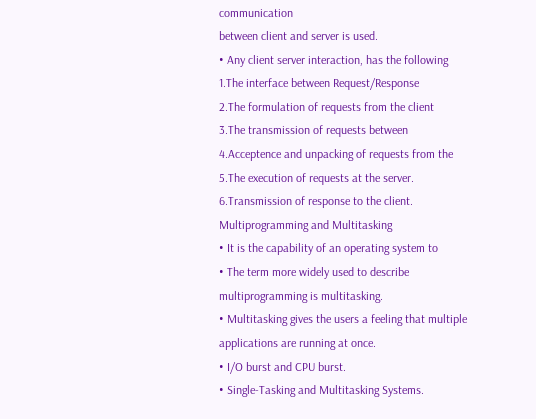communication
between client and server is used.
• Any client server interaction, has the following
1.The interface between Request/Response
2.The formulation of requests from the client
3.The transmission of requests between
4.Acceptence and unpacking of requests from the
5.The execution of requests at the server.
6.Transmission of response to the client.
Multiprogramming and Multitasking
• It is the capability of an operating system to
• The term more widely used to describe
multiprogramming is multitasking.
• Multitasking gives the users a feeling that multiple
applications are running at once.
• I/O burst and CPU burst.
• Single-Tasking and Multitasking Systems.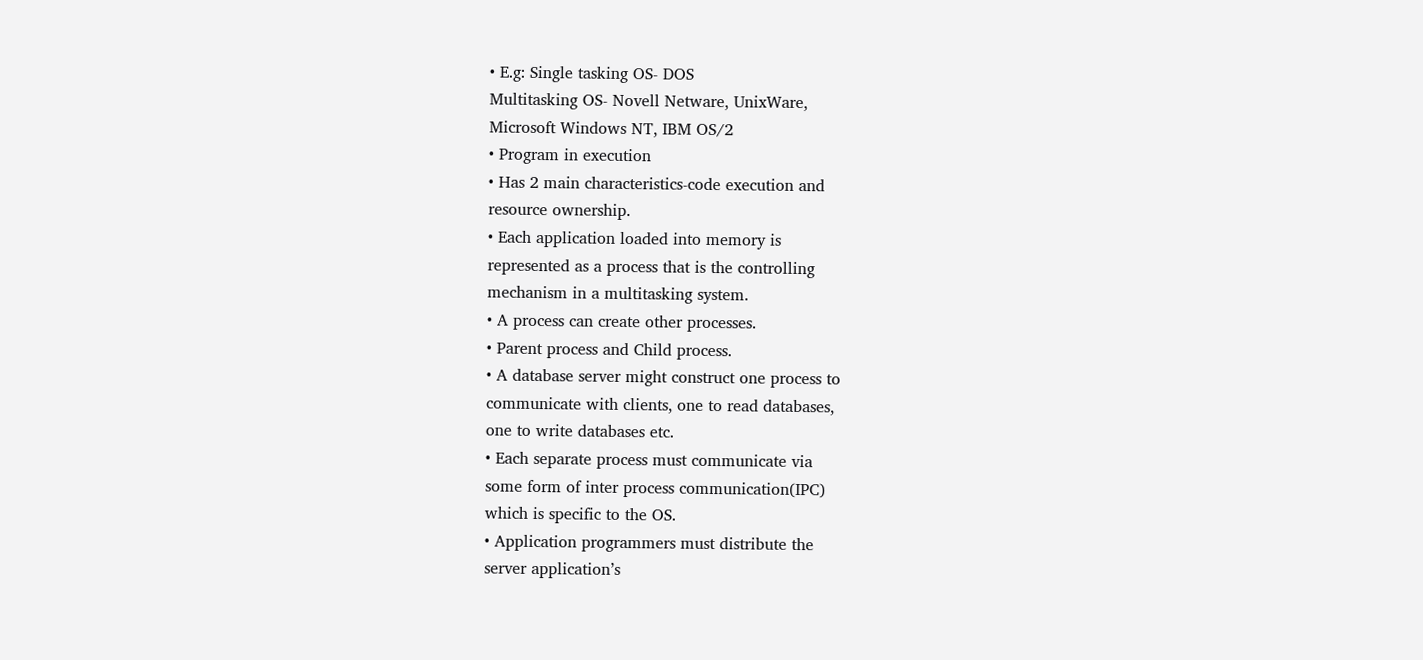• E.g: Single tasking OS- DOS
Multitasking OS- Novell Netware, UnixWare,
Microsoft Windows NT, IBM OS/2
• Program in execution
• Has 2 main characteristics-code execution and
resource ownership.
• Each application loaded into memory is
represented as a process that is the controlling
mechanism in a multitasking system.
• A process can create other processes.
• Parent process and Child process.
• A database server might construct one process to
communicate with clients, one to read databases,
one to write databases etc.
• Each separate process must communicate via
some form of inter process communication(IPC)
which is specific to the OS.
• Application programmers must distribute the
server application’s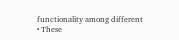functionality among different
• These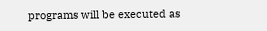programs will be executed as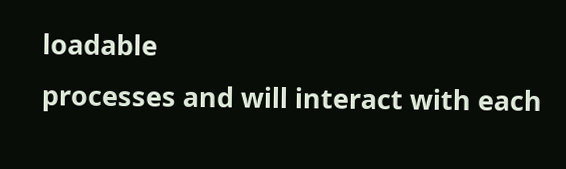loadable
processes and will interact with each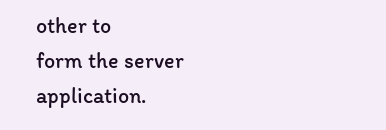other to
form the server application.